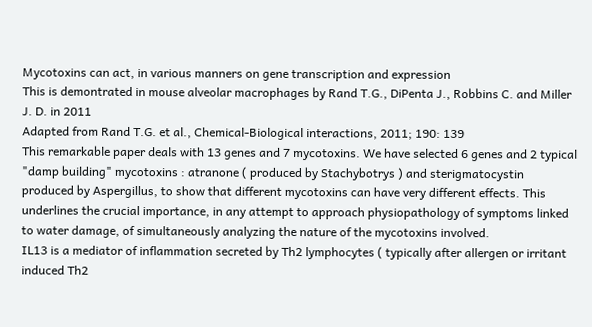Mycotoxins can act, in various manners on gene transcription and expression
This is demontrated in mouse alveolar macrophages by Rand T.G., DiPenta J., Robbins C. and Miller J. D. in 2011
Adapted from Rand T.G. et al., Chemical-Biological interactions, 2011; 190: 139
This remarkable paper deals with 13 genes and 7 mycotoxins. We have selected 6 genes and 2 typical "damp building" mycotoxins : atranone ( produced by Stachybotrys ) and sterigmatocystin produced by Aspergillus, to show that different mycotoxins can have very different effects. This underlines the crucial importance, in any attempt to approach physiopathology of symptoms linked to water damage, of simultaneously analyzing the nature of the mycotoxins involved.
IL13 is a mediator of inflammation secreted by Th2 lymphocytes ( typically after allergen or irritant induced Th2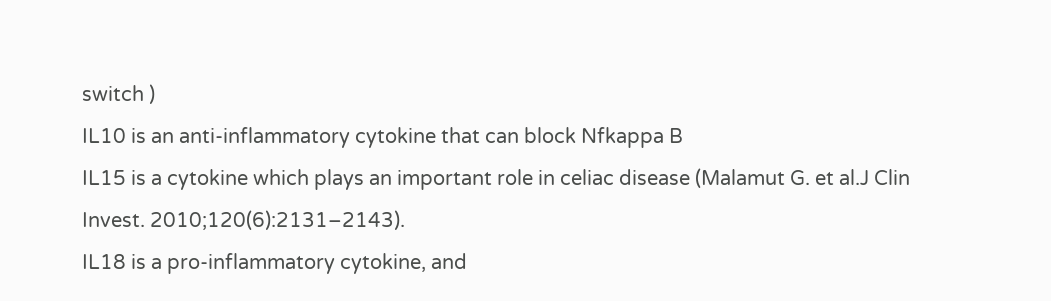switch )
IL10 is an anti-inflammatory cytokine that can block Nfkappa B
IL15 is a cytokine which plays an important role in celiac disease (Malamut G. et al.J Clin Invest. 2010;120(6):2131–2143).
IL18 is a pro-inflammatory cytokine, and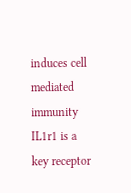induces cell mediated immunity
IL1r1 is a key receptor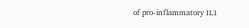of pro-inflammatory IL1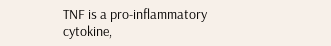TNF is a pro-inflammatory cytokine,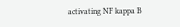activating NF kappa B